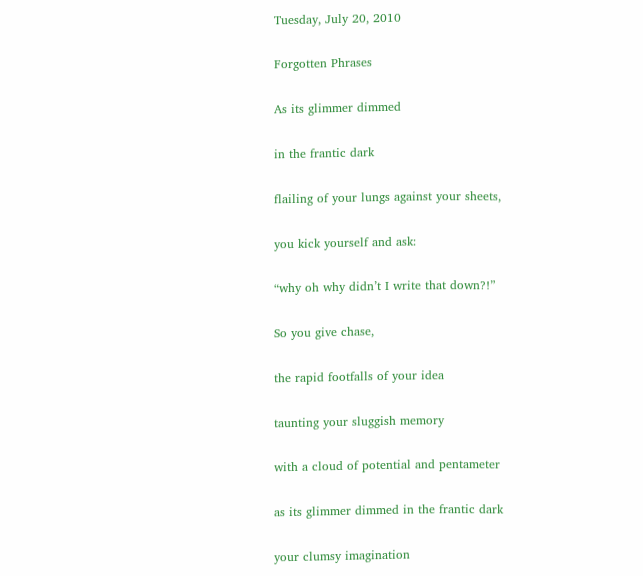Tuesday, July 20, 2010

Forgotten Phrases

As its glimmer dimmed

in the frantic dark

flailing of your lungs against your sheets,

you kick yourself and ask:

“why oh why didn’t I write that down?!”

So you give chase,

the rapid footfalls of your idea

taunting your sluggish memory

with a cloud of potential and pentameter

as its glimmer dimmed in the frantic dark

your clumsy imagination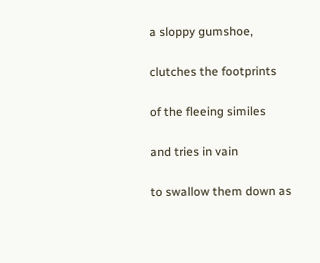a sloppy gumshoe,

clutches the footprints

of the fleeing similes

and tries in vain

to swallow them down as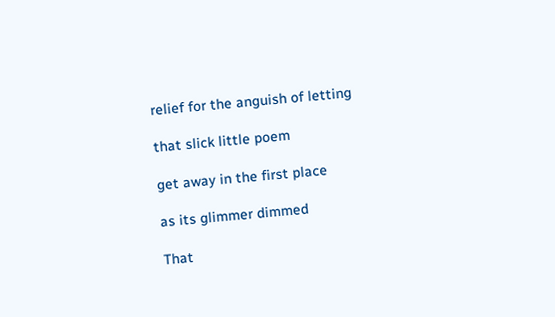relief for the anguish of letting

that slick little poem

get away in the first place

as its glimmer dimmed

That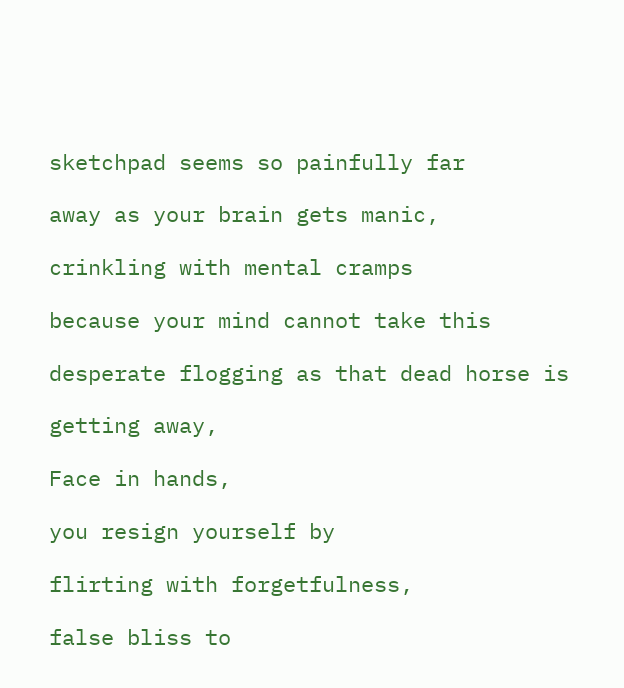sketchpad seems so painfully far

away as your brain gets manic,

crinkling with mental cramps

because your mind cannot take this

desperate flogging as that dead horse is

getting away,

Face in hands,

you resign yourself by

flirting with forgetfulness,

false bliss to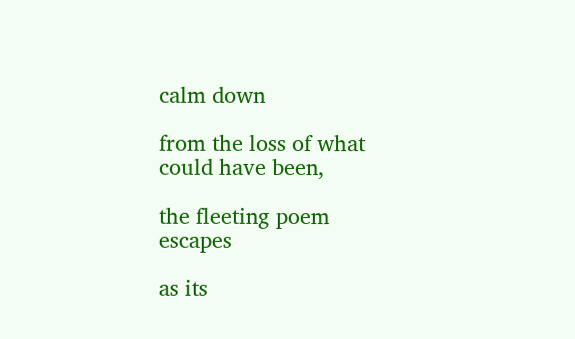calm down

from the loss of what could have been,

the fleeting poem escapes

as its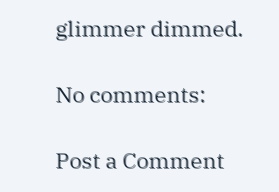glimmer dimmed.

No comments:

Post a Comment